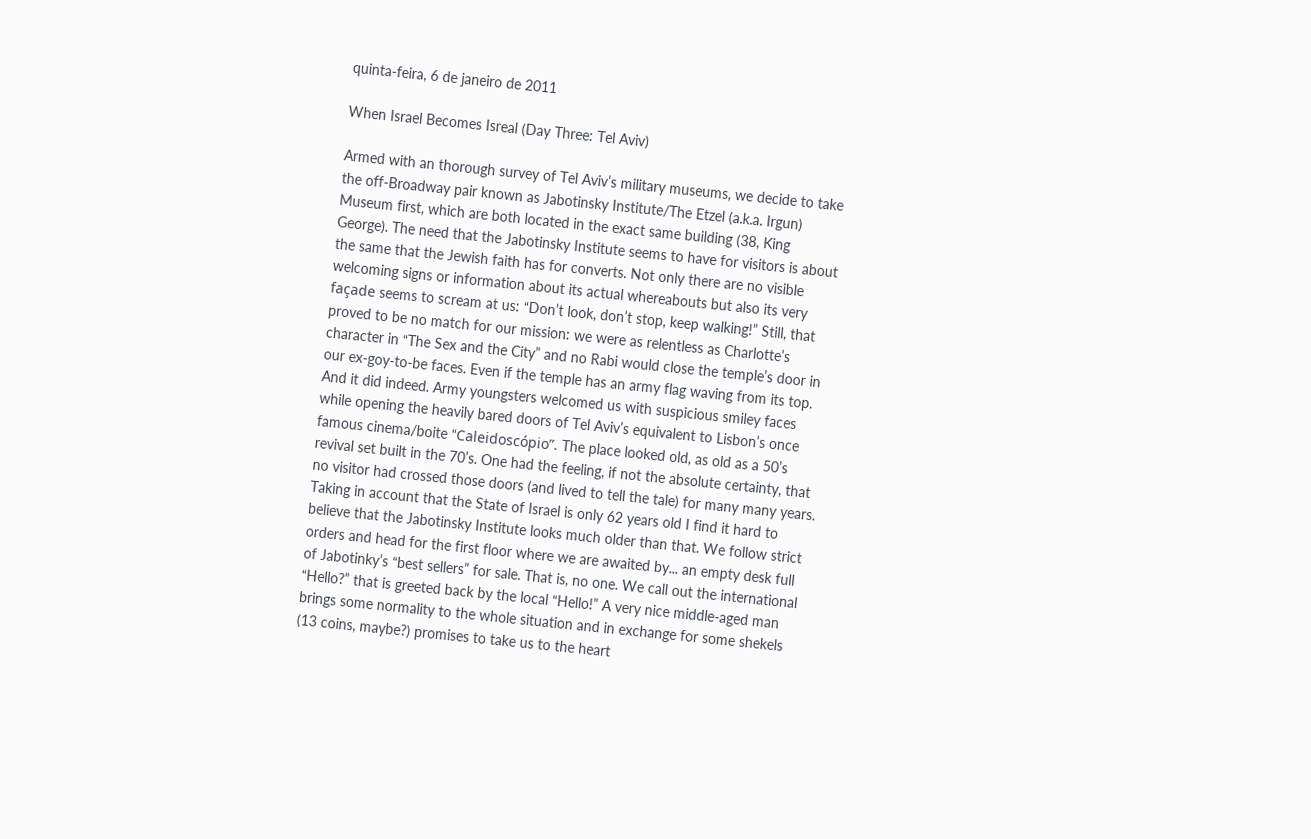quinta-feira, 6 de janeiro de 2011

When Israel Becomes Isreal (Day Three: Tel Aviv)

Armed with an thorough survey of Tel Aviv’s military museums, we decide to take the off-Broadway pair known as Jabotinsky Institute/The Etzel (a.k.a. Irgun) Museum first, which are both located in the exact same building (38, King George). The need that the Jabotinsky Institute seems to have for visitors is about the same that the Jewish faith has for converts. Not only there are no visible welcoming signs or information about its actual whereabouts but also its very façade seems to scream at us: “Don’t look, don’t stop, keep walking!” Still, that proved to be no match for our mission: we were as relentless as Charlotte’s character in “The Sex and the City” and no Rabi would close the temple’s door in our ex-goy-to-be faces. Even if the temple has an army flag waving from its top. And it did indeed. Army youngsters welcomed us with suspicious smiley faces while opening the heavily bared doors of Tel Aviv’s equivalent to Lisbon’s once famous cinema/boite “Caleidoscópio”. The place looked old, as old as a 50’s revival set built in the 70’s. One had the feeling, if not the absolute certainty, that no visitor had crossed those doors (and lived to tell the tale) for many many years. Taking in account that the State of Israel is only 62 years old I find it hard to believe that the Jabotinsky Institute looks much older than that. We follow strict orders and head for the first floor where we are awaited by... an empty desk full of Jabotinky’s “best sellers” for sale. That is, no one. We call out the international “Hello?” that is greeted back by the local “Hello!” A very nice middle-aged man brings some normality to the whole situation and in exchange for some shekels (13 coins, maybe?) promises to take us to the heart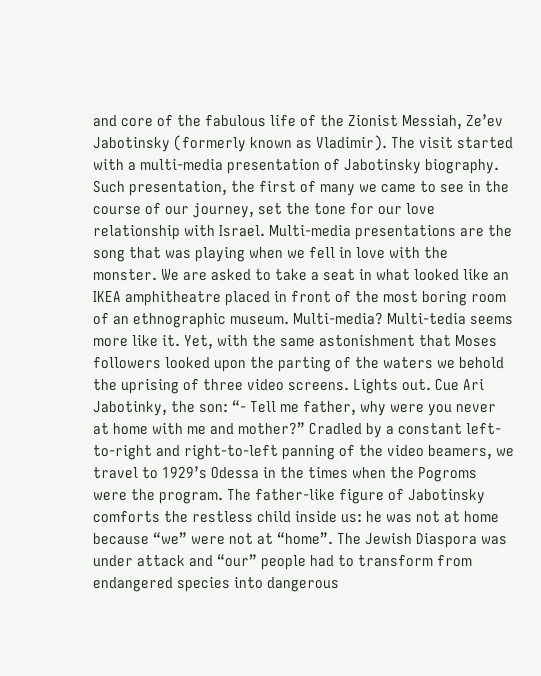and core of the fabulous life of the Zionist Messiah, Ze’ev Jabotinsky (formerly known as Vladimir). The visit started with a multi-media presentation of Jabotinsky biography. Such presentation, the first of many we came to see in the course of our journey, set the tone for our love relationship with Israel. Multi-media presentations are the song that was playing when we fell in love with the monster. We are asked to take a seat in what looked like an IKEA amphitheatre placed in front of the most boring room of an ethnographic museum. Multi-media? Multi-tedia seems more like it. Yet, with the same astonishment that Moses followers looked upon the parting of the waters we behold the uprising of three video screens. Lights out. Cue Ari Jabotinky, the son: “- Tell me father, why were you never at home with me and mother?” Cradled by a constant left-to-right and right-to-left panning of the video beamers, we travel to 1929’s Odessa in the times when the Pogroms were the program. The father-like figure of Jabotinsky comforts the restless child inside us: he was not at home because “we” were not at “home”. The Jewish Diaspora was under attack and “our” people had to transform from endangered species into dangerous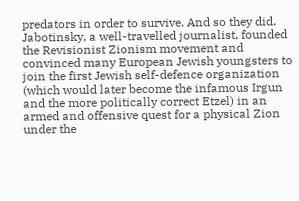predators in order to survive. And so they did. Jabotinsky, a well-travelled journalist, founded the Revisionist Zionism movement and convinced many European Jewish youngsters to join the first Jewish self-defence organization (which would later become the infamous Irgun and the more politically correct Etzel) in an armed and offensive quest for a physical Zion under the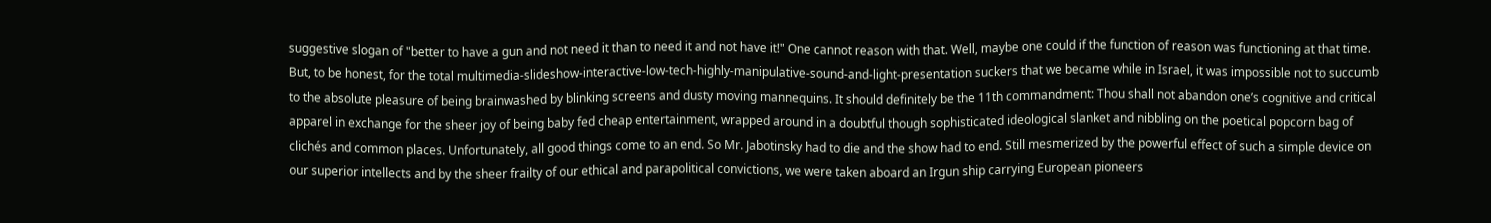suggestive slogan of "better to have a gun and not need it than to need it and not have it!" One cannot reason with that. Well, maybe one could if the function of reason was functioning at that time. But, to be honest, for the total multimedia-slideshow-interactive-low-tech-highly-manipulative-sound-and-light-presentation suckers that we became while in Israel, it was impossible not to succumb to the absolute pleasure of being brainwashed by blinking screens and dusty moving mannequins. It should definitely be the 11th commandment: Thou shall not abandon one’s cognitive and critical apparel in exchange for the sheer joy of being baby fed cheap entertainment, wrapped around in a doubtful though sophisticated ideological slanket and nibbling on the poetical popcorn bag of clichés and common places. Unfortunately, all good things come to an end. So Mr. Jabotinsky had to die and the show had to end. Still mesmerized by the powerful effect of such a simple device on our superior intellects and by the sheer frailty of our ethical and parapolitical convictions, we were taken aboard an Irgun ship carrying European pioneers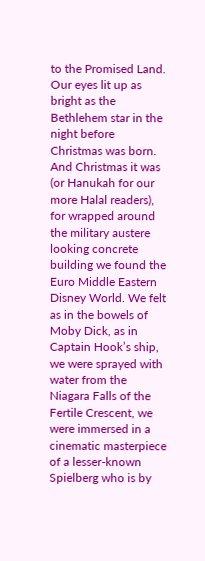to the Promised Land. Our eyes lit up as bright as the Bethlehem star in the night before Christmas was born. And Christmas it was (or Hanukah for our more Halal readers), for wrapped around the military austere looking concrete building we found the Euro Middle Eastern Disney World. We felt as in the bowels of Moby Dick, as in Captain Hook’s ship, we were sprayed with water from the Niagara Falls of the Fertile Crescent, we were immersed in a cinematic masterpiece of a lesser-known Spielberg who is by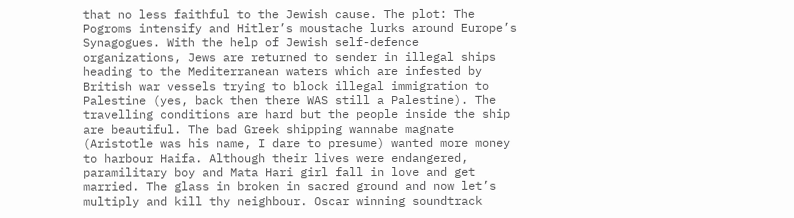that no less faithful to the Jewish cause. The plot: The Pogroms intensify and Hitler’s moustache lurks around Europe’s Synagogues. With the help of Jewish self-defence organizations, Jews are returned to sender in illegal ships heading to the Mediterranean waters which are infested by British war vessels trying to block illegal immigration to Palestine (yes, back then there WAS still a Palestine). The travelling conditions are hard but the people inside the ship are beautiful. The bad Greek shipping wannabe magnate (Aristotle was his name, I dare to presume) wanted more money to harbour Haifa. Although their lives were endangered, paramilitary boy and Mata Hari girl fall in love and get married. The glass in broken in sacred ground and now let’s multiply and kill thy neighbour. Oscar winning soundtrack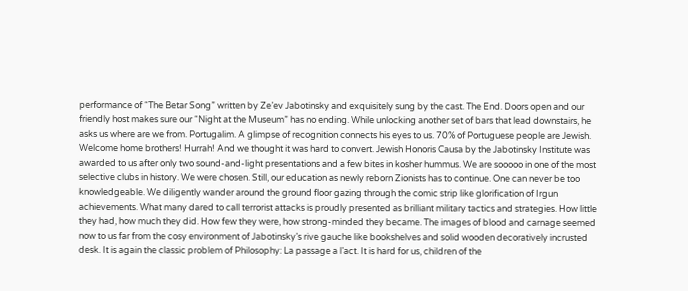performance of “The Betar Song” written by Ze’ev Jabotinsky and exquisitely sung by the cast. The End. Doors open and our friendly host makes sure our “Night at the Museum” has no ending. While unlocking another set of bars that lead downstairs, he asks us where are we from. Portugalim. A glimpse of recognition connects his eyes to us. 70% of Portuguese people are Jewish. Welcome home brothers! Hurrah! And we thought it was hard to convert. Jewish Honoris Causa by the Jabotinsky Institute was awarded to us after only two sound-and-light presentations and a few bites in kosher hummus. We are sooooo in one of the most selective clubs in history. We were chosen. Still, our education as newly reborn Zionists has to continue. One can never be too knowledgeable. We diligently wander around the ground floor gazing through the comic strip like glorification of Irgun achievements. What many dared to call terrorist attacks is proudly presented as brilliant military tactics and strategies. How little they had, how much they did. How few they were, how strong-minded they became. The images of blood and carnage seemed now to us far from the cosy environment of Jabotinsky’s rive gauche like bookshelves and solid wooden decoratively incrusted desk. It is again the classic problem of Philosophy: La passage a l’act. It is hard for us, children of the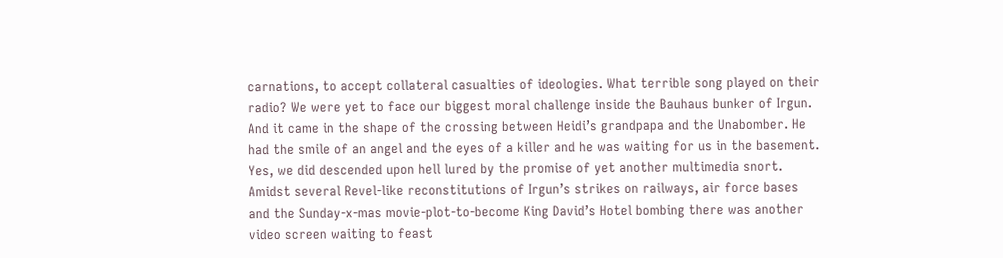carnations, to accept collateral casualties of ideologies. What terrible song played on their radio? We were yet to face our biggest moral challenge inside the Bauhaus bunker of Irgun. And it came in the shape of the crossing between Heidi’s grandpapa and the Unabomber. He had the smile of an angel and the eyes of a killer and he was waiting for us in the basement. Yes, we did descended upon hell lured by the promise of yet another multimedia snort. Amidst several Revel-like reconstitutions of Irgun’s strikes on railways, air force bases and the Sunday-x-mas movie-plot-to-become King David’s Hotel bombing there was another video screen waiting to feast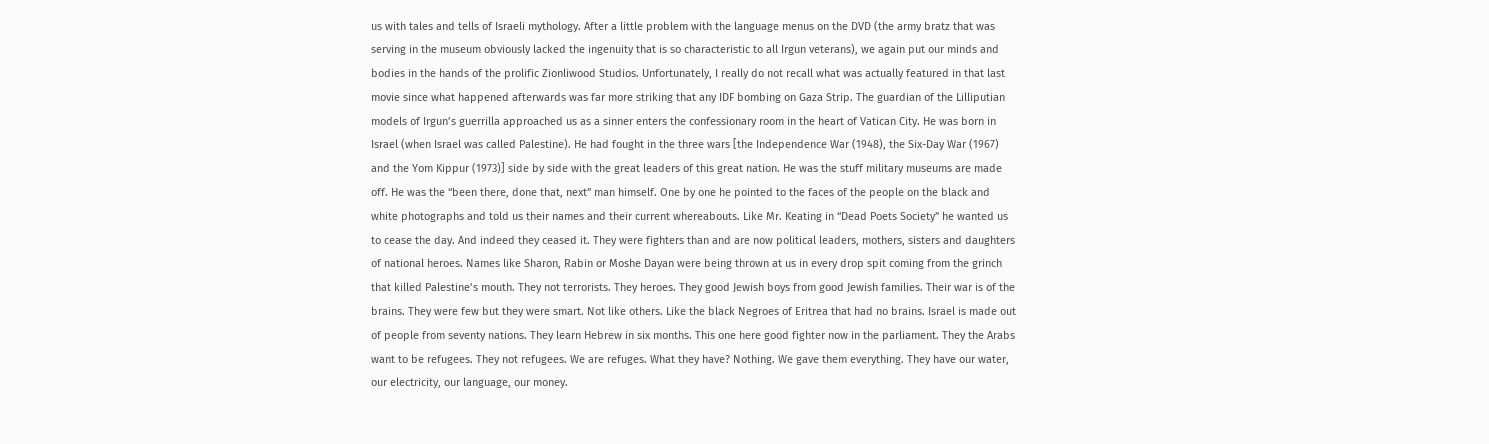us with tales and tells of Israeli mythology. After a little problem with the language menus on the DVD (the army bratz that was serving in the museum obviously lacked the ingenuity that is so characteristic to all Irgun veterans), we again put our minds and bodies in the hands of the prolific Zionliwood Studios. Unfortunately, I really do not recall what was actually featured in that last movie since what happened afterwards was far more striking that any IDF bombing on Gaza Strip. The guardian of the Lilliputian models of Irgun’s guerrilla approached us as a sinner enters the confessionary room in the heart of Vatican City. He was born in Israel (when Israel was called Palestine). He had fought in the three wars [the Independence War (1948), the Six-Day War (1967) and the Yom Kippur (1973)] side by side with the great leaders of this great nation. He was the stuff military museums are made off. He was the “been there, done that, next” man himself. One by one he pointed to the faces of the people on the black and white photographs and told us their names and their current whereabouts. Like Mr. Keating in “Dead Poets Society” he wanted us to cease the day. And indeed they ceased it. They were fighters than and are now political leaders, mothers, sisters and daughters of national heroes. Names like Sharon, Rabin or Moshe Dayan were being thrown at us in every drop spit coming from the grinch that killed Palestine’s mouth. They not terrorists. They heroes. They good Jewish boys from good Jewish families. Their war is of the brains. They were few but they were smart. Not like others. Like the black Negroes of Eritrea that had no brains. Israel is made out of people from seventy nations. They learn Hebrew in six months. This one here good fighter now in the parliament. They the Arabs want to be refugees. They not refugees. We are refuges. What they have? Nothing. We gave them everything. They have our water, our electricity, our language, our money.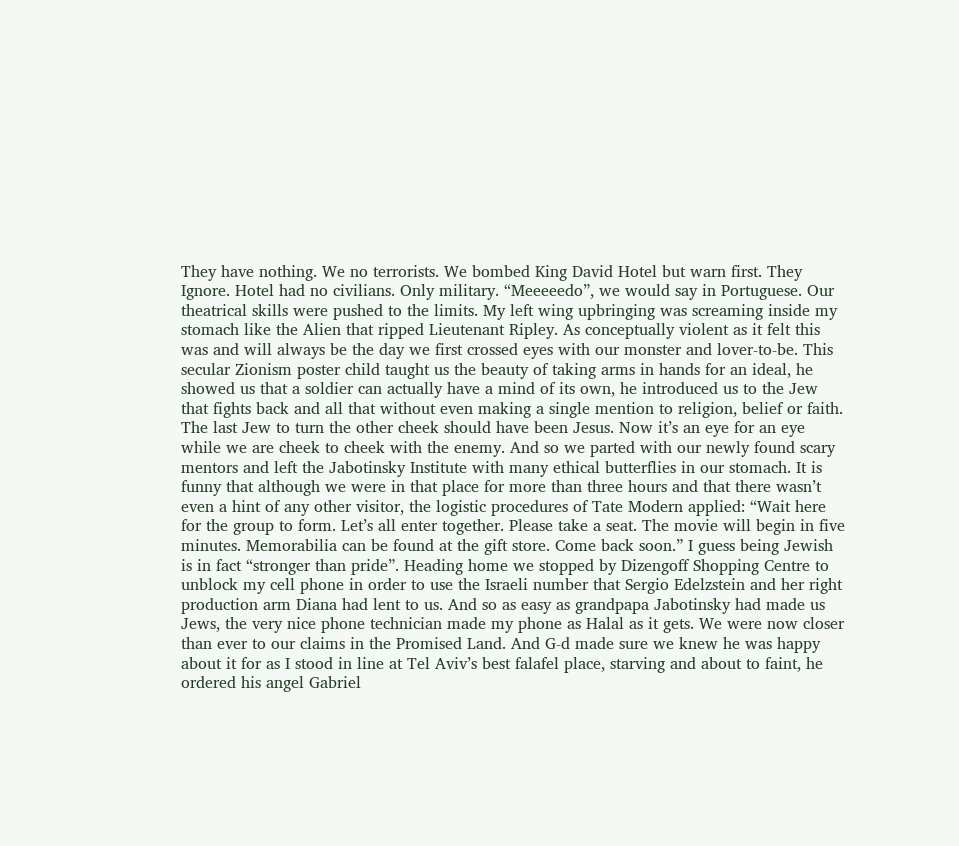They have nothing. We no terrorists. We bombed King David Hotel but warn first. They Ignore. Hotel had no civilians. Only military. “Meeeeedo”, we would say in Portuguese. Our theatrical skills were pushed to the limits. My left wing upbringing was screaming inside my stomach like the Alien that ripped Lieutenant Ripley. As conceptually violent as it felt this was and will always be the day we first crossed eyes with our monster and lover-to-be. This secular Zionism poster child taught us the beauty of taking arms in hands for an ideal, he showed us that a soldier can actually have a mind of its own, he introduced us to the Jew that fights back and all that without even making a single mention to religion, belief or faith. The last Jew to turn the other cheek should have been Jesus. Now it’s an eye for an eye while we are cheek to cheek with the enemy. And so we parted with our newly found scary mentors and left the Jabotinsky Institute with many ethical butterflies in our stomach. It is funny that although we were in that place for more than three hours and that there wasn’t even a hint of any other visitor, the logistic procedures of Tate Modern applied: “Wait here for the group to form. Let’s all enter together. Please take a seat. The movie will begin in five minutes. Memorabilia can be found at the gift store. Come back soon.” I guess being Jewish is in fact “stronger than pride”. Heading home we stopped by Dizengoff Shopping Centre to unblock my cell phone in order to use the Israeli number that Sergio Edelzstein and her right production arm Diana had lent to us. And so as easy as grandpapa Jabotinsky had made us Jews, the very nice phone technician made my phone as Halal as it gets. We were now closer than ever to our claims in the Promised Land. And G-d made sure we knew he was happy about it for as I stood in line at Tel Aviv’s best falafel place, starving and about to faint, he ordered his angel Gabriel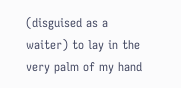(disguised as a waiter) to lay in the very palm of my hand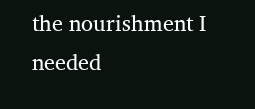the nourishment I needed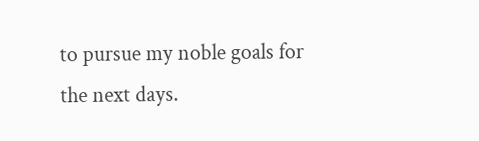to pursue my noble goals for the next days.